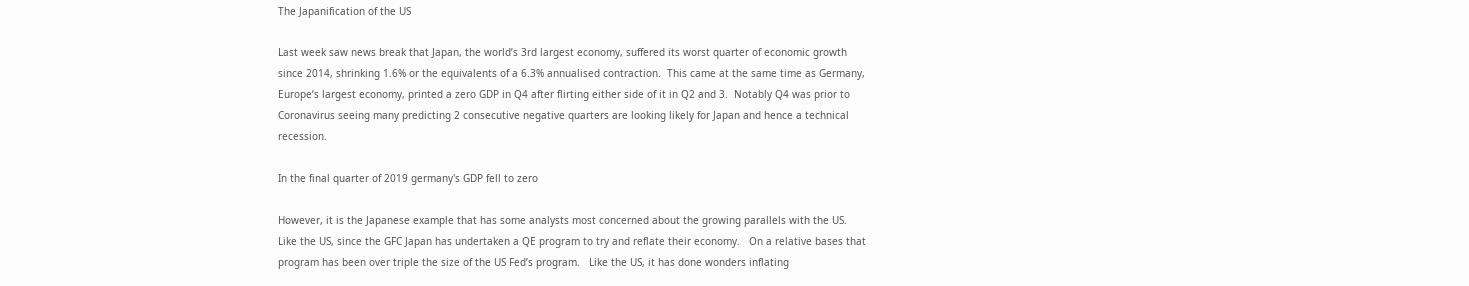The Japanification of the US

Last week saw news break that Japan, the world’s 3rd largest economy, suffered its worst quarter of economic growth since 2014, shrinking 1.6% or the equivalents of a 6.3% annualised contraction.  This came at the same time as Germany, Europe’s largest economy, printed a zero GDP in Q4 after flirting either side of it in Q2 and 3.  Notably Q4 was prior to Coronavirus seeing many predicting 2 consecutive negative quarters are looking likely for Japan and hence a technical recession.

In the final quarter of 2019 germany's GDP fell to zero

However, it is the Japanese example that has some analysts most concerned about the growing parallels with the US.  Like the US, since the GFC Japan has undertaken a QE program to try and reflate their economy.   On a relative bases that program has been over triple the size of the US Fed’s program.   Like the US, it has done wonders inflating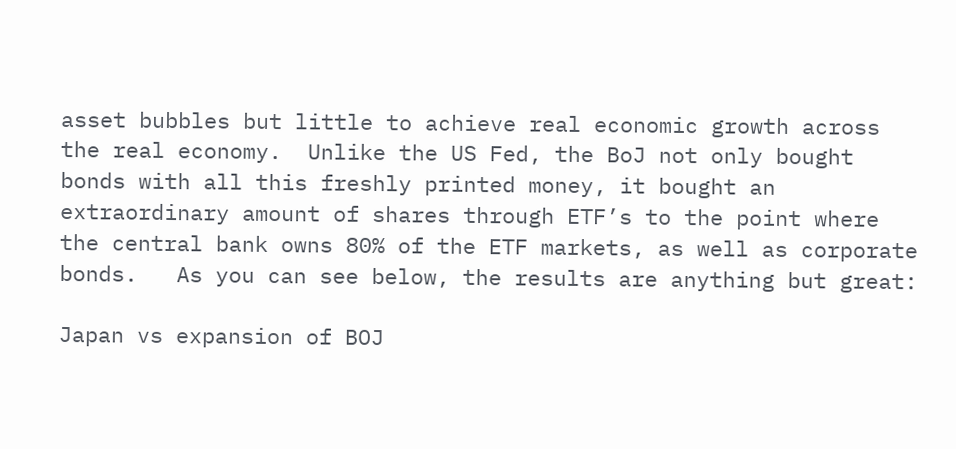asset bubbles but little to achieve real economic growth across the real economy.  Unlike the US Fed, the BoJ not only bought bonds with all this freshly printed money, it bought an extraordinary amount of shares through ETF’s to the point where the central bank owns 80% of the ETF markets, as well as corporate bonds.   As you can see below, the results are anything but great:

Japan vs expansion of BOJ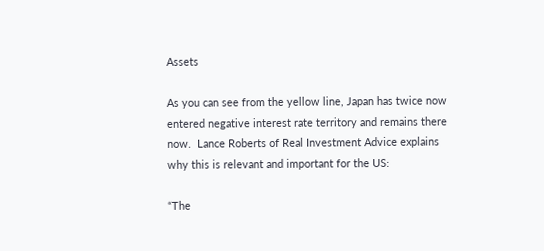Assets

As you can see from the yellow line, Japan has twice now entered negative interest rate territory and remains there now.  Lance Roberts of Real Investment Advice explains why this is relevant and important for the US:

“The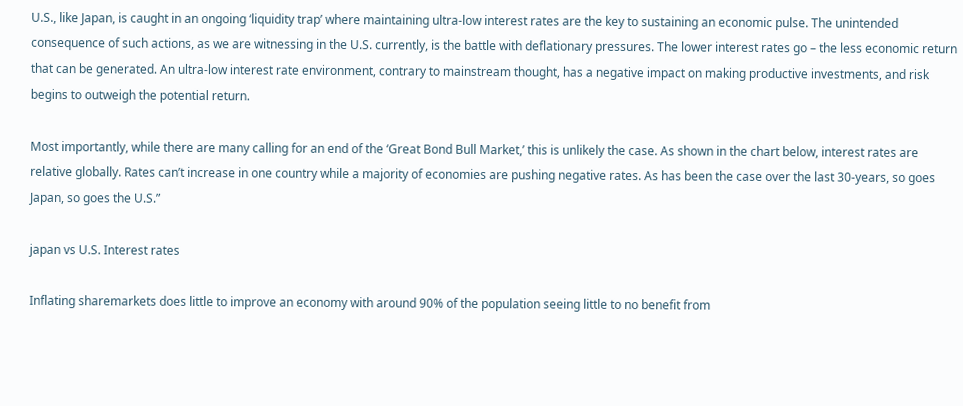U.S., like Japan, is caught in an ongoing ‘liquidity trap’ where maintaining ultra-low interest rates are the key to sustaining an economic pulse. The unintended consequence of such actions, as we are witnessing in the U.S. currently, is the battle with deflationary pressures. The lower interest rates go – the less economic return that can be generated. An ultra-low interest rate environment, contrary to mainstream thought, has a negative impact on making productive investments, and risk begins to outweigh the potential return.

Most importantly, while there are many calling for an end of the ‘Great Bond Bull Market,’ this is unlikely the case. As shown in the chart below, interest rates are relative globally. Rates can’t increase in one country while a majority of economies are pushing negative rates. As has been the case over the last 30-years, so goes Japan, so goes the U.S.”

japan vs U.S. Interest rates

Inflating sharemarkets does little to improve an economy with around 90% of the population seeing little to no benefit from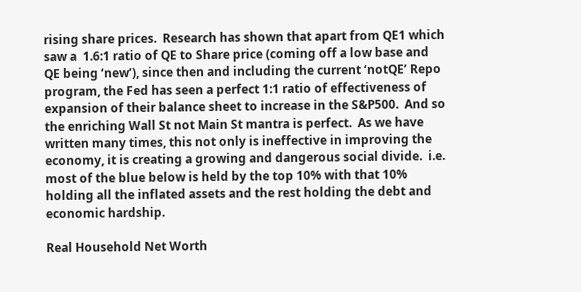rising share prices.  Research has shown that apart from QE1 which saw a  1.6:1 ratio of QE to Share price (coming off a low base and QE being ‘new’), since then and including the current ‘notQE’ Repo program, the Fed has seen a perfect 1:1 ratio of effectiveness of expansion of their balance sheet to increase in the S&P500.  And so the enriching Wall St not Main St mantra is perfect.  As we have written many times, this not only is ineffective in improving the economy, it is creating a growing and dangerous social divide.  i.e. most of the blue below is held by the top 10% with that 10% holding all the inflated assets and the rest holding the debt and economic hardship.

Real Household Net Worth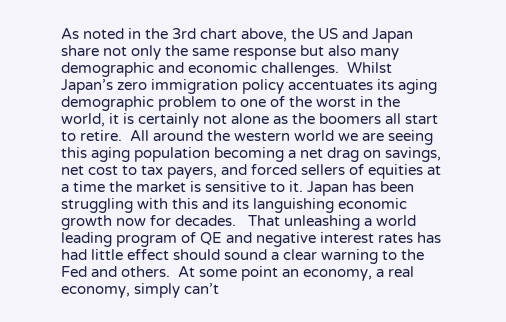As noted in the 3rd chart above, the US and Japan share not only the same response but also many demographic and economic challenges.  Whilst Japan’s zero immigration policy accentuates its aging demographic problem to one of the worst in the world, it is certainly not alone as the boomers all start to retire.  All around the western world we are seeing this aging population becoming a net drag on savings, net cost to tax payers, and forced sellers of equities at a time the market is sensitive to it. Japan has been struggling with this and its languishing economic growth now for decades.   That unleashing a world leading program of QE and negative interest rates has had little effect should sound a clear warning to the Fed and others.  At some point an economy, a real economy, simply can’t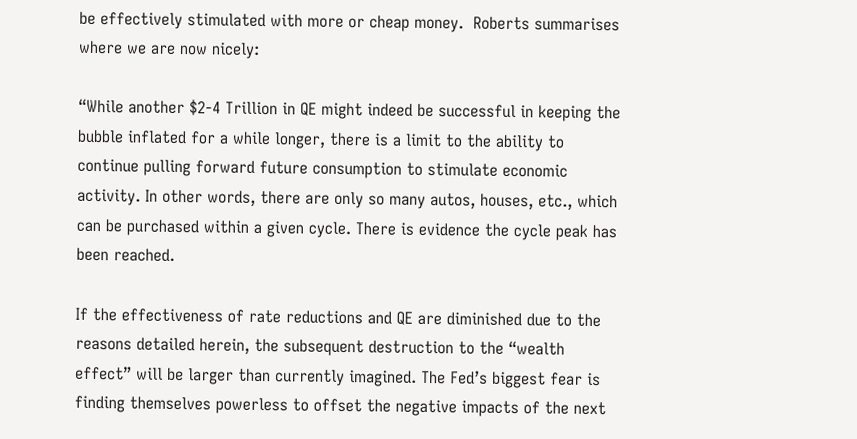be effectively stimulated with more or cheap money.  Roberts summarises where we are now nicely:

“While another $2-4 Trillion in QE might indeed be successful in keeping the bubble inflated for a while longer, there is a limit to the ability to continue pulling forward future consumption to stimulate economic activity. In other words, there are only so many autos, houses, etc., which can be purchased within a given cycle. There is evidence the cycle peak has been reached.

If the effectiveness of rate reductions and QE are diminished due to the reasons detailed herein, the subsequent destruction to the “wealth effect” will be larger than currently imagined. The Fed’s biggest fear is finding themselves powerless to offset the negative impacts of the next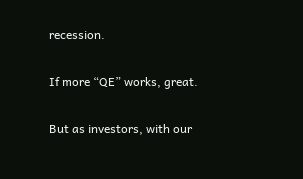recession.

If more “QE” works, great.

But as investors, with our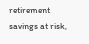retirement savings at risk,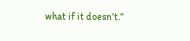what if it doesn’t.”